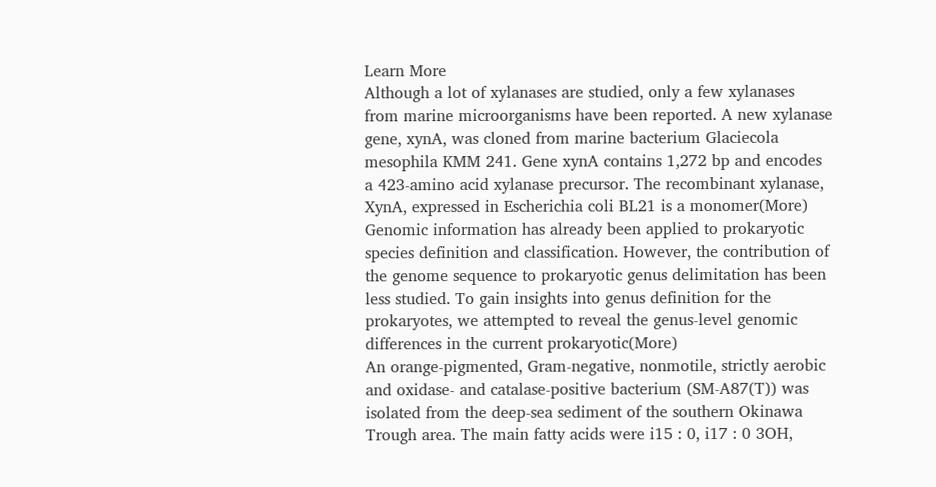Learn More
Although a lot of xylanases are studied, only a few xylanases from marine microorganisms have been reported. A new xylanase gene, xynA, was cloned from marine bacterium Glaciecola mesophila KMM 241. Gene xynA contains 1,272 bp and encodes a 423-amino acid xylanase precursor. The recombinant xylanase, XynA, expressed in Escherichia coli BL21 is a monomer(More)
Genomic information has already been applied to prokaryotic species definition and classification. However, the contribution of the genome sequence to prokaryotic genus delimitation has been less studied. To gain insights into genus definition for the prokaryotes, we attempted to reveal the genus-level genomic differences in the current prokaryotic(More)
An orange-pigmented, Gram-negative, nonmotile, strictly aerobic and oxidase- and catalase-positive bacterium (SM-A87(T)) was isolated from the deep-sea sediment of the southern Okinawa Trough area. The main fatty acids were i15 : 0, i17 : 0 3OH,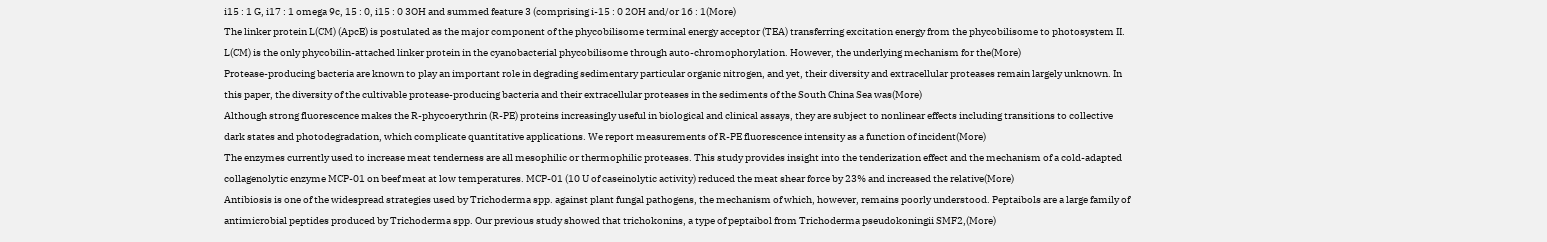i15 : 1 G, i17 : 1 omega 9c, 15 : 0, i15 : 0 3OH and summed feature 3 (comprising i-15 : 0 2OH and/or 16 : 1(More)
The linker protein L(CM) (ApcE) is postulated as the major component of the phycobilisome terminal energy acceptor (TEA) transferring excitation energy from the phycobilisome to photosystem II. L(CM) is the only phycobilin-attached linker protein in the cyanobacterial phycobilisome through auto-chromophorylation. However, the underlying mechanism for the(More)
Protease-producing bacteria are known to play an important role in degrading sedimentary particular organic nitrogen, and yet, their diversity and extracellular proteases remain largely unknown. In this paper, the diversity of the cultivable protease-producing bacteria and their extracellular proteases in the sediments of the South China Sea was(More)
Although strong fluorescence makes the R-phycoerythrin (R-PE) proteins increasingly useful in biological and clinical assays, they are subject to nonlinear effects including transitions to collective dark states and photodegradation, which complicate quantitative applications. We report measurements of R-PE fluorescence intensity as a function of incident(More)
The enzymes currently used to increase meat tenderness are all mesophilic or thermophilic proteases. This study provides insight into the tenderization effect and the mechanism of a cold-adapted collagenolytic enzyme MCP-01 on beef meat at low temperatures. MCP-01 (10 U of caseinolytic activity) reduced the meat shear force by 23% and increased the relative(More)
Antibiosis is one of the widespread strategies used by Trichoderma spp. against plant fungal pathogens, the mechanism of which, however, remains poorly understood. Peptaibols are a large family of antimicrobial peptides produced by Trichoderma spp. Our previous study showed that trichokonins, a type of peptaibol from Trichoderma pseudokoningii SMF2,(More)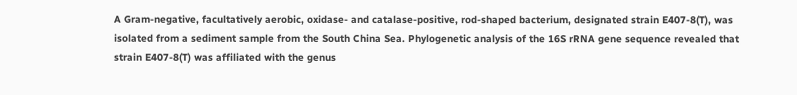A Gram-negative, facultatively aerobic, oxidase- and catalase-positive, rod-shaped bacterium, designated strain E407-8(T), was isolated from a sediment sample from the South China Sea. Phylogenetic analysis of the 16S rRNA gene sequence revealed that strain E407-8(T) was affiliated with the genus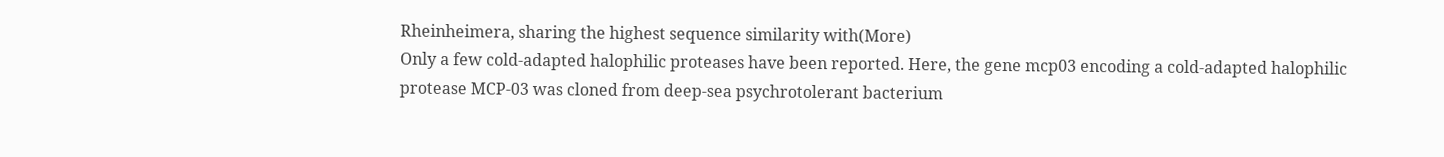Rheinheimera, sharing the highest sequence similarity with(More)
Only a few cold-adapted halophilic proteases have been reported. Here, the gene mcp03 encoding a cold-adapted halophilic protease MCP-03 was cloned from deep-sea psychrotolerant bacterium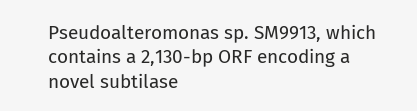Pseudoalteromonas sp. SM9913, which contains a 2,130-bp ORF encoding a novel subtilase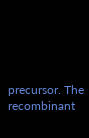precursor. The recombinant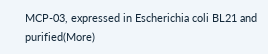MCP-03, expressed in Escherichia coli BL21 and purified(More)